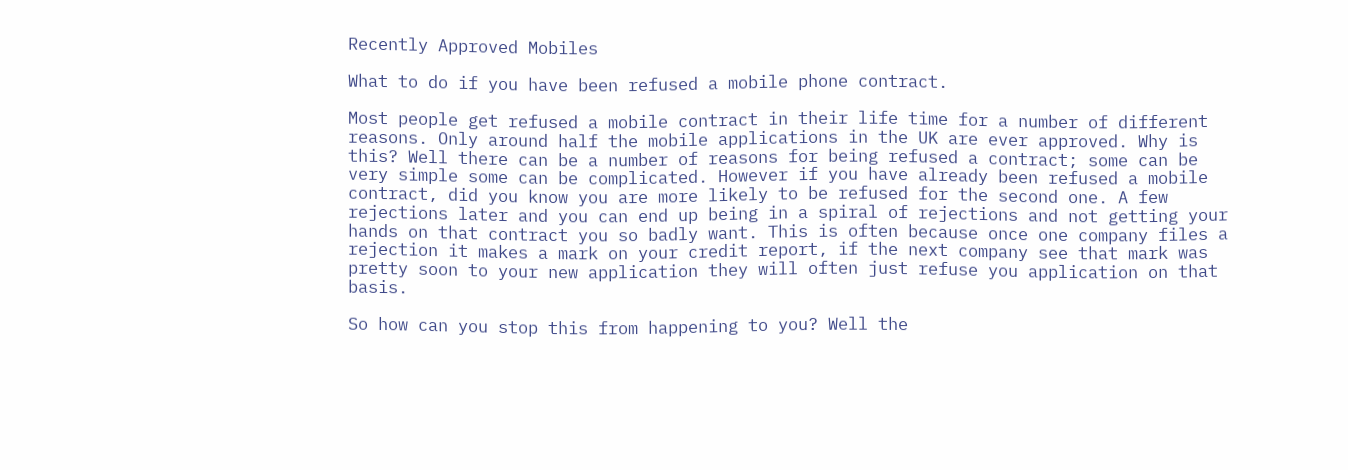Recently Approved Mobiles

What to do if you have been refused a mobile phone contract.

Most people get refused a mobile contract in their life time for a number of different reasons. Only around half the mobile applications in the UK are ever approved. Why is this? Well there can be a number of reasons for being refused a contract; some can be very simple some can be complicated. However if you have already been refused a mobile contract, did you know you are more likely to be refused for the second one. A few rejections later and you can end up being in a spiral of rejections and not getting your hands on that contract you so badly want. This is often because once one company files a rejection it makes a mark on your credit report, if the next company see that mark was pretty soon to your new application they will often just refuse you application on that basis.

So how can you stop this from happening to you? Well the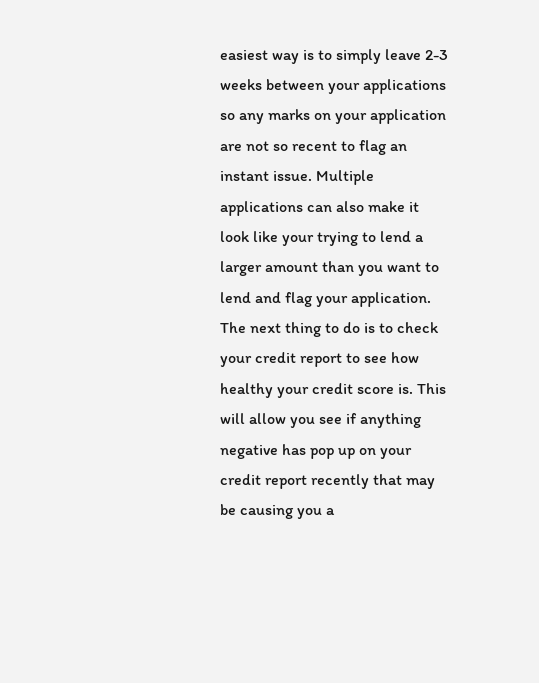easiest way is to simply leave 2-3 weeks between your applications so any marks on your application are not so recent to flag an instant issue. Multiple applications can also make it look like your trying to lend a larger amount than you want to lend and flag your application. The next thing to do is to check your credit report to see how healthy your credit score is. This will allow you see if anything negative has pop up on your credit report recently that may be causing you a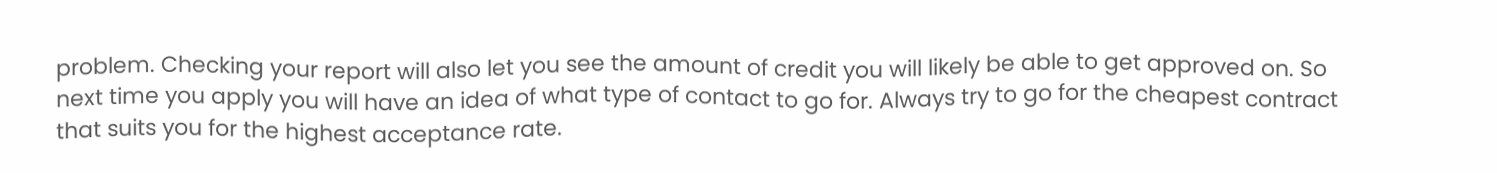problem. Checking your report will also let you see the amount of credit you will likely be able to get approved on. So next time you apply you will have an idea of what type of contact to go for. Always try to go for the cheapest contract that suits you for the highest acceptance rate.